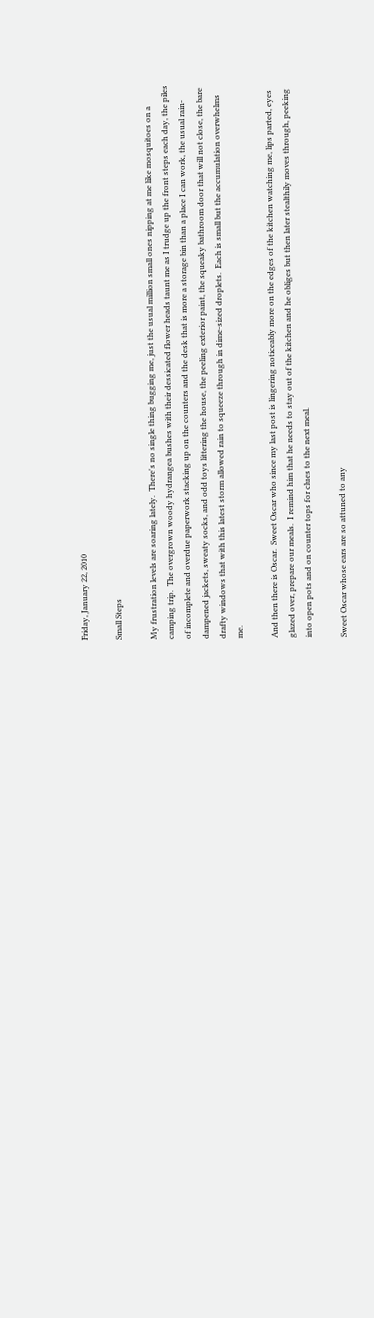Friday, January 22, 2010

Small Steps

My frustration levels are soaring lately.  There's no single thing bugging me, just the usual million small ones nipping at me like mosquitoes on a camping trip.  The overgrown woody hydrangea bushes with their dessicated flower heads taunt me as I trudge up the front steps each day, the piles of incomplete and overdue paperwork stacking up on the counters and the desk that is more a storage bin than a place I can work, the usual rain-dampened jackets, sweaty socks, and odd toys littering the house, the peeling exterior paint, the squeaky bathroom door that will not close, the bare drafty windows that with this latest storm allowed rain to squeeze through in dime-sized droplets.  Each is small but the accumulation overwhelms me.

And then there is Oscar.  Sweet Oscar who since my last post is lingering noticeably more on the edges of the kitchen watching me, lips parted, eyes glazed over, prepare our meals.  I remind him that he needs to stay out of the kitchen and he obliges but then later stealthily moves through, peeking into open pots and on counter tops for clues to the next meal.

Sweet Oscar whose ears are so attuned to any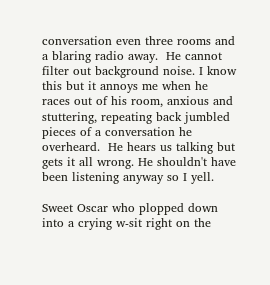conversation even three rooms and a blaring radio away.  He cannot filter out background noise. I know this but it annoys me when he races out of his room, anxious and stuttering, repeating back jumbled pieces of a conversation he overheard.  He hears us talking but gets it all wrong. He shouldn't have been listening anyway so I yell.

Sweet Oscar who plopped down into a crying w-sit right on the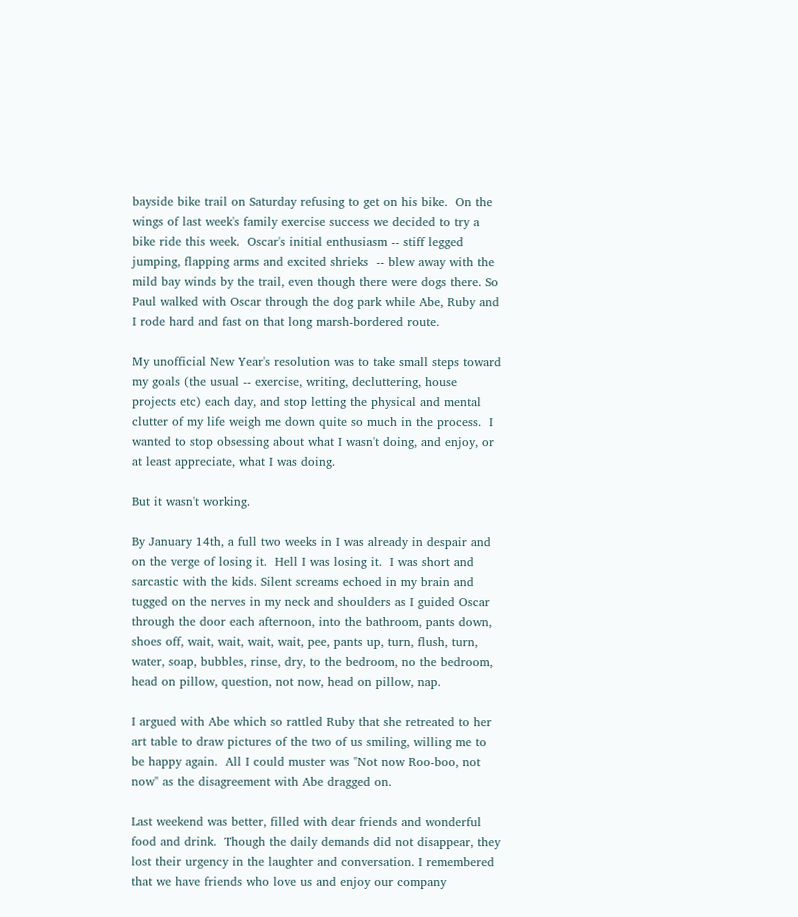bayside bike trail on Saturday refusing to get on his bike.  On the wings of last week's family exercise success we decided to try a bike ride this week.  Oscar's initial enthusiasm -- stiff legged jumping, flapping arms and excited shrieks  -- blew away with the mild bay winds by the trail, even though there were dogs there. So Paul walked with Oscar through the dog park while Abe, Ruby and I rode hard and fast on that long marsh-bordered route.

My unofficial New Year's resolution was to take small steps toward my goals (the usual -- exercise, writing, decluttering, house projects etc) each day, and stop letting the physical and mental clutter of my life weigh me down quite so much in the process.  I wanted to stop obsessing about what I wasn't doing, and enjoy, or at least appreciate, what I was doing.

But it wasn't working.

By January 14th, a full two weeks in I was already in despair and on the verge of losing it.  Hell I was losing it.  I was short and sarcastic with the kids. Silent screams echoed in my brain and tugged on the nerves in my neck and shoulders as I guided Oscar through the door each afternoon, into the bathroom, pants down, shoes off, wait, wait, wait, wait, pee, pants up, turn, flush, turn, water, soap, bubbles, rinse, dry, to the bedroom, no the bedroom, head on pillow, question, not now, head on pillow, nap.

I argued with Abe which so rattled Ruby that she retreated to her art table to draw pictures of the two of us smiling, willing me to be happy again.  All I could muster was "Not now Roo-boo, not now" as the disagreement with Abe dragged on.

Last weekend was better, filled with dear friends and wonderful food and drink.  Though the daily demands did not disappear, they lost their urgency in the laughter and conversation. I remembered that we have friends who love us and enjoy our company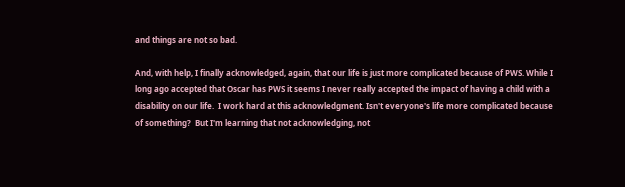and things are not so bad.

And, with help, I finally acknowledged, again, that our life is just more complicated because of PWS. While I long ago accepted that Oscar has PWS it seems I never really accepted the impact of having a child with a disability on our life.  I work hard at this acknowledgment. Isn't everyone's life more complicated because of something?  But I'm learning that not acknowledging, not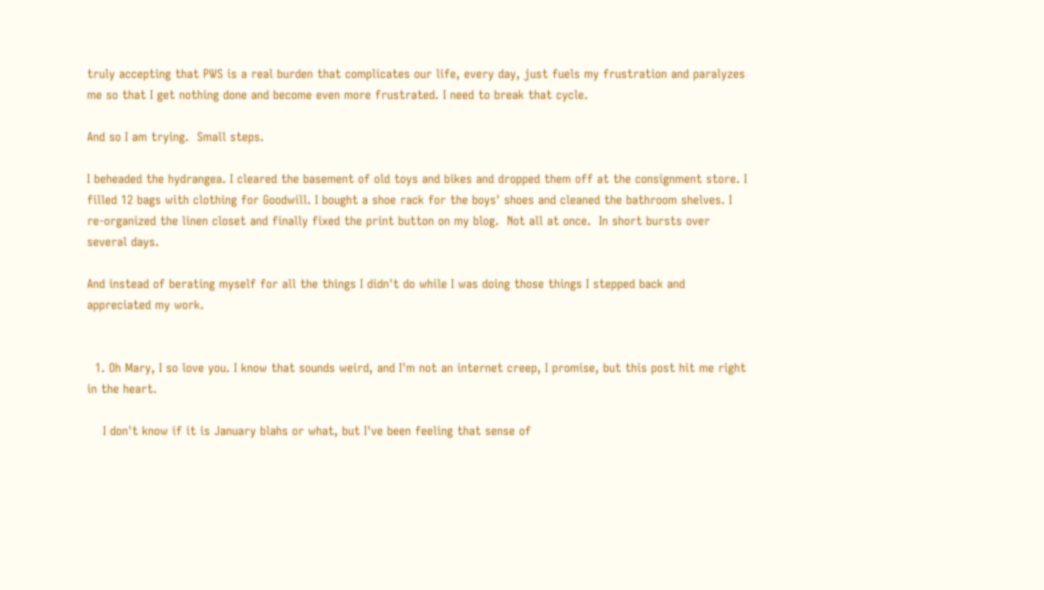truly accepting that PWS is a real burden that complicates our life, every day, just fuels my frustration and paralyzes me so that I get nothing done and become even more frustrated. I need to break that cycle.

And so I am trying.  Small steps.

I beheaded the hydrangea. I cleared the basement of old toys and bikes and dropped them off at the consignment store. I filled 12 bags with clothing for Goodwill. I bought a shoe rack for the boys' shoes and cleaned the bathroom shelves. I re-organized the linen closet and finally fixed the print button on my blog.  Not all at once.  In short bursts over several days.

And instead of berating myself for all the things I didn't do while I was doing those things I stepped back and appreciated my work.


  1. Oh Mary, I so love you. I know that sounds weird, and I'm not an internet creep, I promise, but this post hit me right in the heart.

    I don't know if it is January blahs or what, but I've been feeling that sense of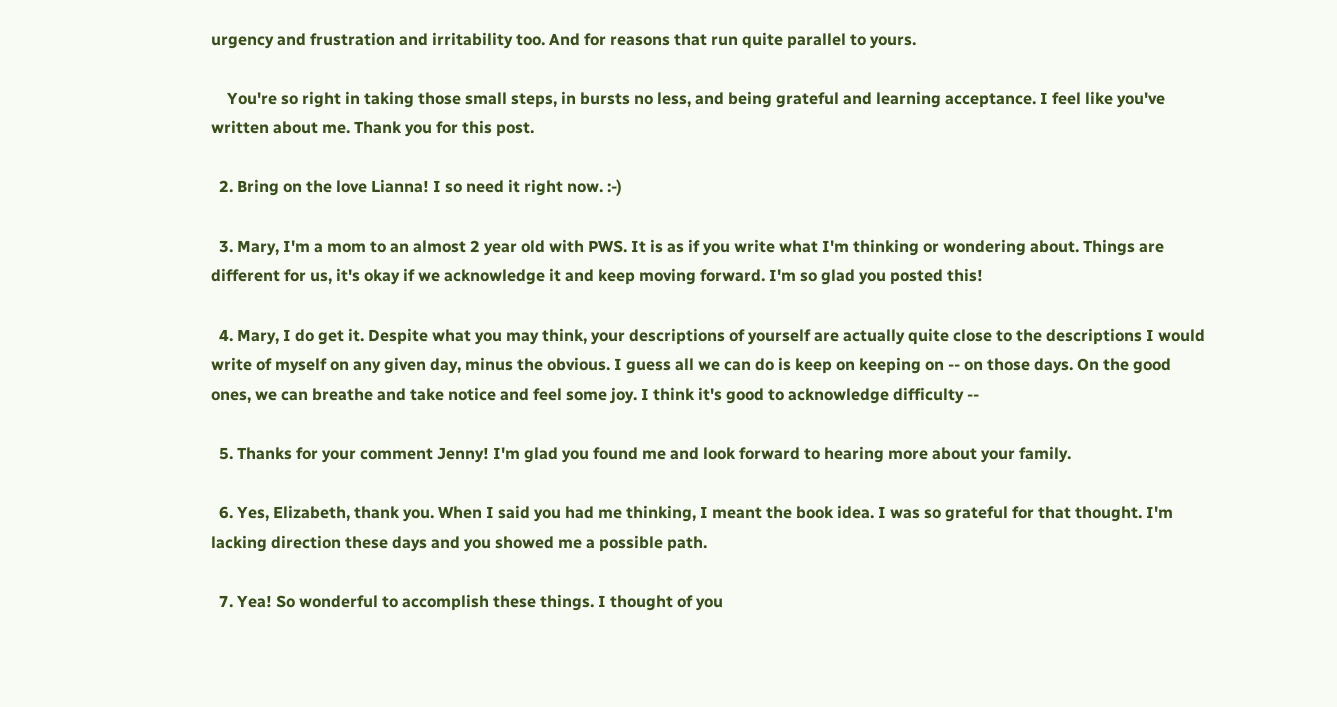urgency and frustration and irritability too. And for reasons that run quite parallel to yours.

    You're so right in taking those small steps, in bursts no less, and being grateful and learning acceptance. I feel like you've written about me. Thank you for this post.

  2. Bring on the love Lianna! I so need it right now. :-)

  3. Mary, I'm a mom to an almost 2 year old with PWS. It is as if you write what I'm thinking or wondering about. Things are different for us, it's okay if we acknowledge it and keep moving forward. I'm so glad you posted this!

  4. Mary, I do get it. Despite what you may think, your descriptions of yourself are actually quite close to the descriptions I would write of myself on any given day, minus the obvious. I guess all we can do is keep on keeping on -- on those days. On the good ones, we can breathe and take notice and feel some joy. I think it's good to acknowledge difficulty --

  5. Thanks for your comment Jenny! I'm glad you found me and look forward to hearing more about your family.

  6. Yes, Elizabeth, thank you. When I said you had me thinking, I meant the book idea. I was so grateful for that thought. I'm lacking direction these days and you showed me a possible path.

  7. Yea! So wonderful to accomplish these things. I thought of you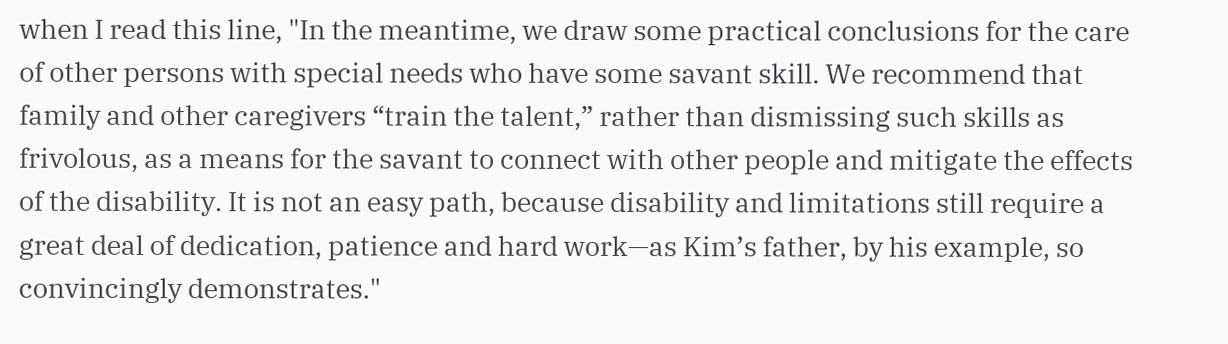when I read this line, "In the meantime, we draw some practical conclusions for the care of other persons with special needs who have some savant skill. We recommend that family and other caregivers “train the talent,” rather than dismissing such skills as frivolous, as a means for the savant to connect with other people and mitigate the effects of the disability. It is not an easy path, because disability and limitations still require a great deal of dedication, patience and hard work—as Kim’s father, by his example, so convincingly demonstrates."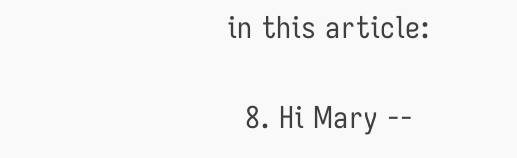in this article:

  8. Hi Mary --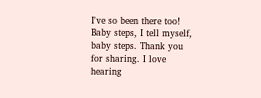I've so been there too! Baby steps, I tell myself, baby steps. Thank you for sharing. I love hearing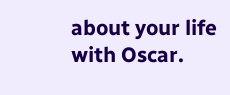about your life with Oscar.